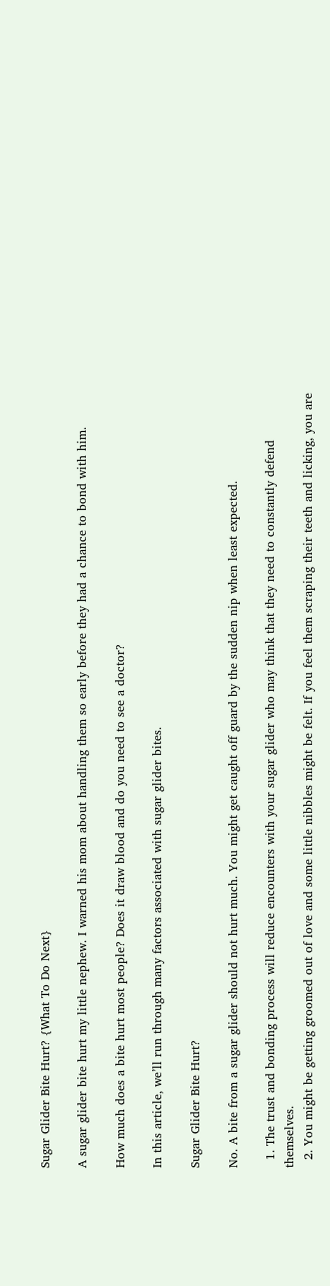Sugar Glider Bite Hurt? {What To Do Next}

A sugar glider bite hurt my little nephew. I warned his mom about handling them so early before they had a chance to bond with him.

How much does a bite hurt most people? Does it draw blood and do you need to see a doctor?

In this article, we’ll run through many factors associated with sugar glider bites.

Sugar Glider Bite Hurt?

No. A bite from a sugar glider should not hurt much. You might get caught off guard by the sudden nip when least expected.

  1. The trust and bonding process will reduce encounters with your sugar glider who may think that they need to constantly defend themselves.
  2. You might be getting groomed out of love and some little nibbles might be felt. If you feel them scraping their teeth and licking, you are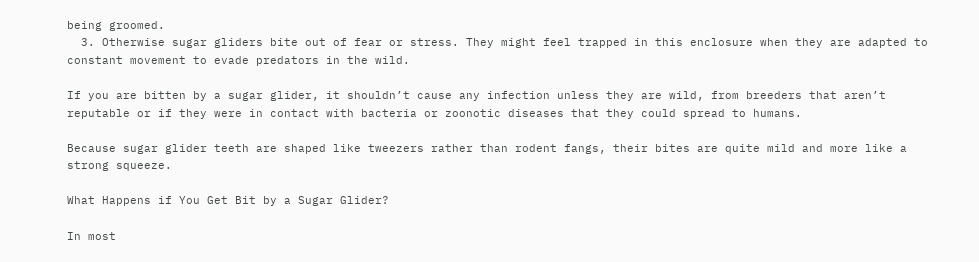being groomed.
  3. Otherwise sugar gliders bite out of fear or stress. They might feel trapped in this enclosure when they are adapted to constant movement to evade predators in the wild.

If you are bitten by a sugar glider, it shouldn’t cause any infection unless they are wild, from breeders that aren’t reputable or if they were in contact with bacteria or zoonotic diseases that they could spread to humans.

Because sugar glider teeth are shaped like tweezers rather than rodent fangs, their bites are quite mild and more like a strong squeeze.

What Happens if You Get Bit by a Sugar Glider?

In most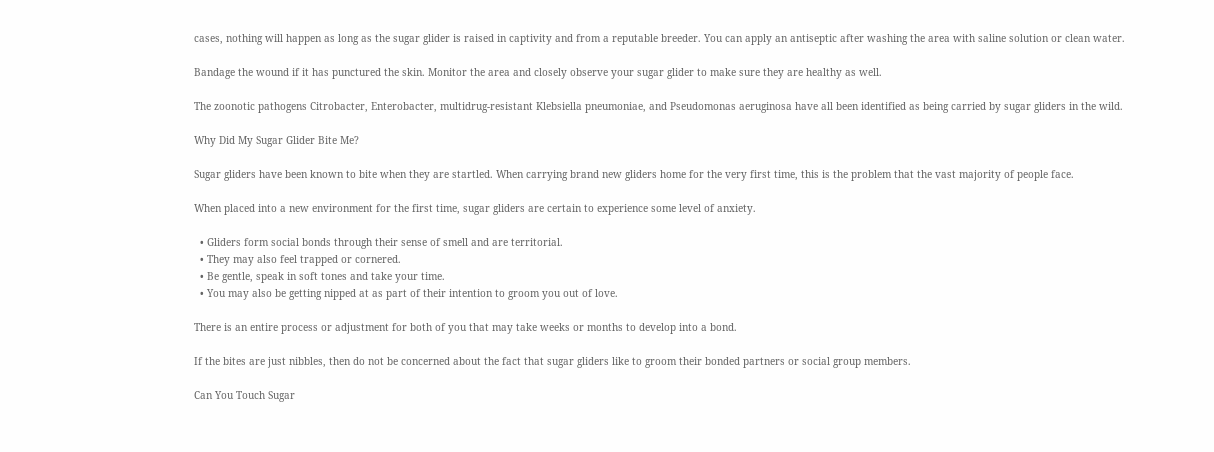cases, nothing will happen as long as the sugar glider is raised in captivity and from a reputable breeder. You can apply an antiseptic after washing the area with saline solution or clean water.

Bandage the wound if it has punctured the skin. Monitor the area and closely observe your sugar glider to make sure they are healthy as well.

The zoonotic pathogens Citrobacter, Enterobacter, multidrug-resistant Klebsiella pneumoniae, and Pseudomonas aeruginosa have all been identified as being carried by sugar gliders in the wild.

Why Did My Sugar Glider Bite Me?

Sugar gliders have been known to bite when they are startled. When carrying brand new gliders home for the very first time, this is the problem that the vast majority of people face.

When placed into a new environment for the first time, sugar gliders are certain to experience some level of anxiety.

  • Gliders form social bonds through their sense of smell and are territorial.
  • They may also feel trapped or cornered.
  • Be gentle, speak in soft tones and take your time.
  • You may also be getting nipped at as part of their intention to groom you out of love.

There is an entire process or adjustment for both of you that may take weeks or months to develop into a bond.

If the bites are just nibbles, then do not be concerned about the fact that sugar gliders like to groom their bonded partners or social group members.

Can You Touch Sugar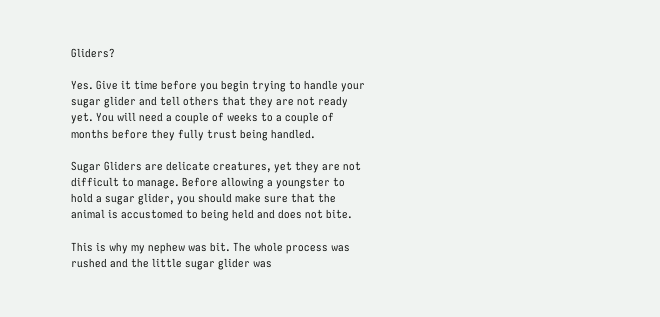Gliders?

Yes. Give it time before you begin trying to handle your sugar glider and tell others that they are not ready yet. You will need a couple of weeks to a couple of months before they fully trust being handled.

Sugar Gliders are delicate creatures, yet they are not difficult to manage. Before allowing a youngster to hold a sugar glider, you should make sure that the animal is accustomed to being held and does not bite.

This is why my nephew was bit. The whole process was rushed and the little sugar glider was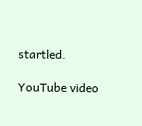startled.

YouTube video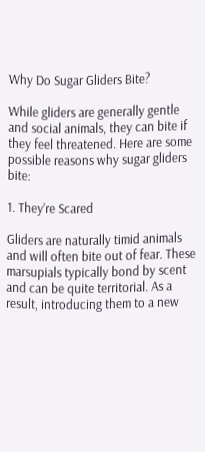Why Do Sugar Gliders Bite?

While gliders are generally gentle and social animals, they can bite if they feel threatened. Here are some possible reasons why sugar gliders bite:

1. They’re Scared

Gliders are naturally timid animals and will often bite out of fear. These marsupials typically bond by scent and can be quite territorial. As a result, introducing them to a new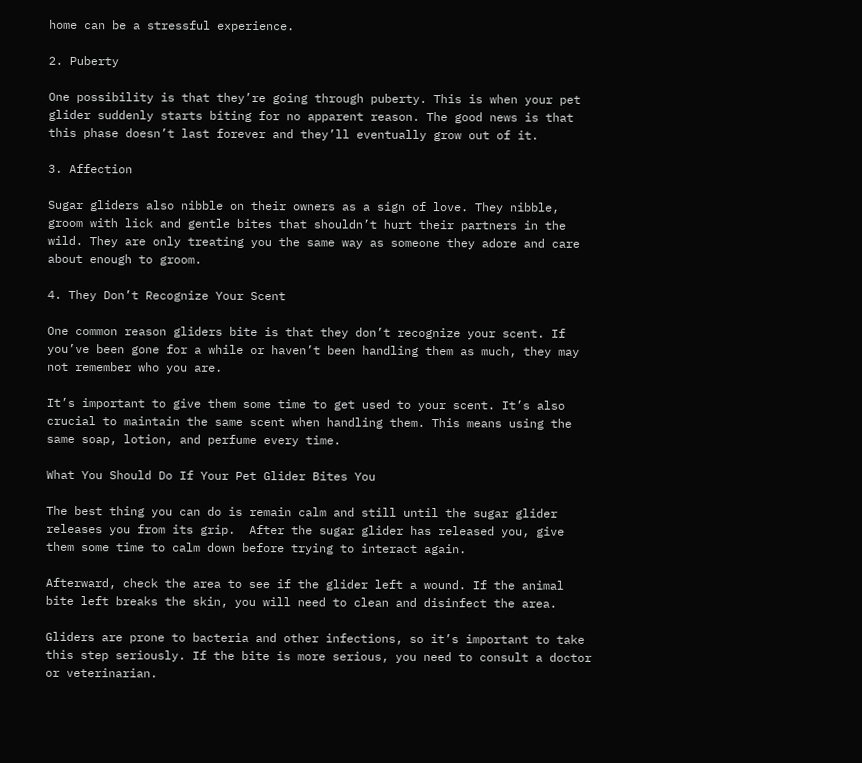home can be a stressful experience.

2. Puberty

One possibility is that they’re going through puberty. This is when your pet glider suddenly starts biting for no apparent reason. The good news is that this phase doesn’t last forever and they’ll eventually grow out of it.

3. Affection

Sugar gliders also nibble on their owners as a sign of love. They nibble, groom with lick and gentle bites that shouldn’t hurt their partners in the wild. They are only treating you the same way as someone they adore and care about enough to groom.

4. They Don’t Recognize Your Scent

One common reason gliders bite is that they don’t recognize your scent. If you’ve been gone for a while or haven’t been handling them as much, they may not remember who you are.

It’s important to give them some time to get used to your scent. It’s also crucial to maintain the same scent when handling them. This means using the same soap, lotion, and perfume every time.

What You Should Do If Your Pet Glider Bites You

The best thing you can do is remain calm and still until the sugar glider releases you from its grip.  After the sugar glider has released you, give them some time to calm down before trying to interact again.

Afterward, check the area to see if the glider left a wound. If the animal bite left breaks the skin, you will need to clean and disinfect the area.

Gliders are prone to bacteria and other infections, so it’s important to take this step seriously. If the bite is more serious, you need to consult a doctor or veterinarian.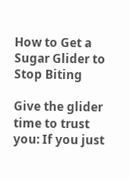How to Get a Sugar Glider to Stop Biting

Give the glider time to trust you: If you just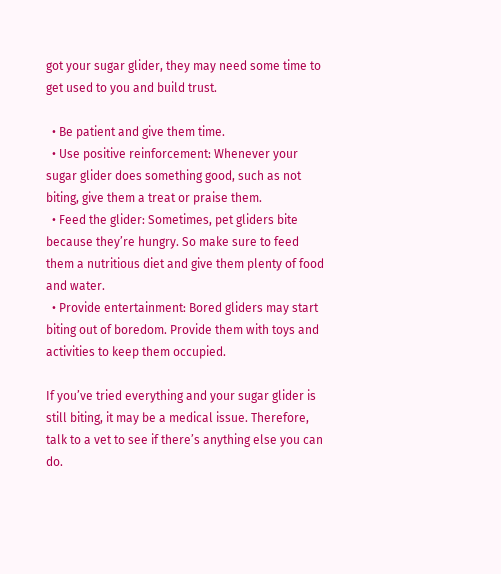got your sugar glider, they may need some time to get used to you and build trust.

  • Be patient and give them time.
  • Use positive reinforcement: Whenever your sugar glider does something good, such as not biting, give them a treat or praise them.
  • Feed the glider: Sometimes, pet gliders bite because they’re hungry. So make sure to feed them a nutritious diet and give them plenty of food and water.
  • Provide entertainment: Bored gliders may start biting out of boredom. Provide them with toys and activities to keep them occupied.

If you’ve tried everything and your sugar glider is still biting, it may be a medical issue. Therefore, talk to a vet to see if there’s anything else you can do.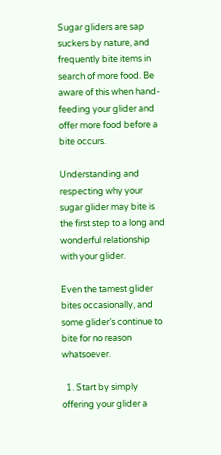Sugar gliders are sap suckers by nature, and frequently bite items in search of more food. Be aware of this when hand-feeding your glider and offer more food before a bite occurs.

Understanding and respecting why your sugar glider may bite is the first step to a long and wonderful relationship with your glider.

Even the tamest glider bites occasionally, and some glider’s continue to bite for no reason whatsoever.

  1. Start by simply offering your glider a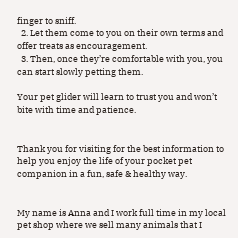finger to sniff.
  2. Let them come to you on their own terms and offer treats as encouragement.
  3. Then, once they’re comfortable with you, you can start slowly petting them.

Your pet glider will learn to trust you and won’t bite with time and patience.


Thank you for visiting for the best information to help you enjoy the life of your pocket pet companion in a fun, safe & healthy way.


My name is Anna and I work full time in my local pet shop where we sell many animals that I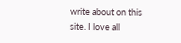write about on this site. I love all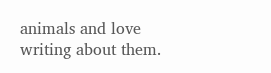animals and love writing about them.